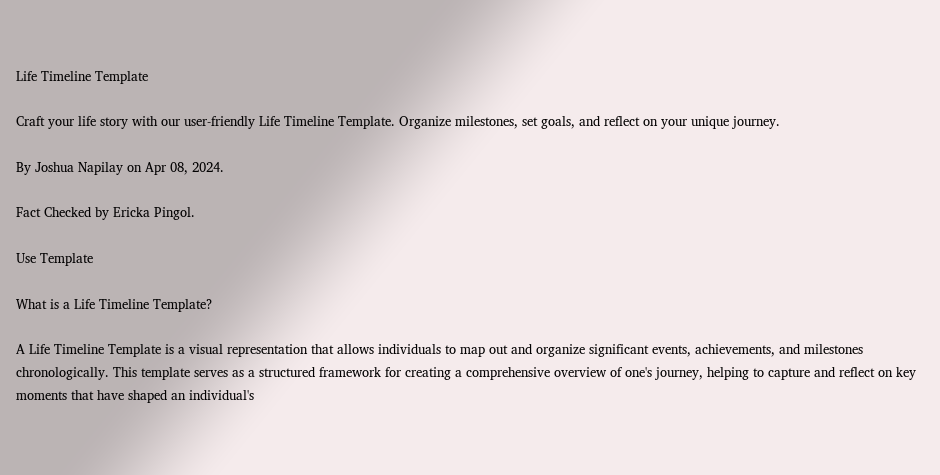Life Timeline Template

Craft your life story with our user-friendly Life Timeline Template. Organize milestones, set goals, and reflect on your unique journey.

By Joshua Napilay on Apr 08, 2024.

Fact Checked by Ericka Pingol.

Use Template

What is a Life Timeline Template?

A Life Timeline Template is a visual representation that allows individuals to map out and organize significant events, achievements, and milestones chronologically. This template serves as a structured framework for creating a comprehensive overview of one's journey, helping to capture and reflect on key moments that have shaped an individual's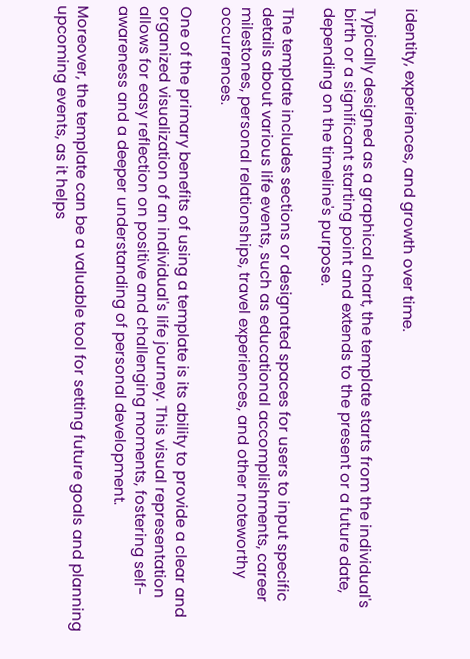identity, experiences, and growth over time.

Typically designed as a graphical chart, the template starts from the individual's birth or a significant starting point and extends to the present or a future date, depending on the timeline's purpose.

The template includes sections or designated spaces for users to input specific details about various life events, such as educational accomplishments, career milestones, personal relationships, travel experiences, and other noteworthy occurrences.

One of the primary benefits of using a template is its ability to provide a clear and organized visualization of an individual's life journey. This visual representation allows for easy reflection on positive and challenging moments, fostering self-awareness and a deeper understanding of personal development.

Moreover, the template can be a valuable tool for setting future goals and planning upcoming events, as it helps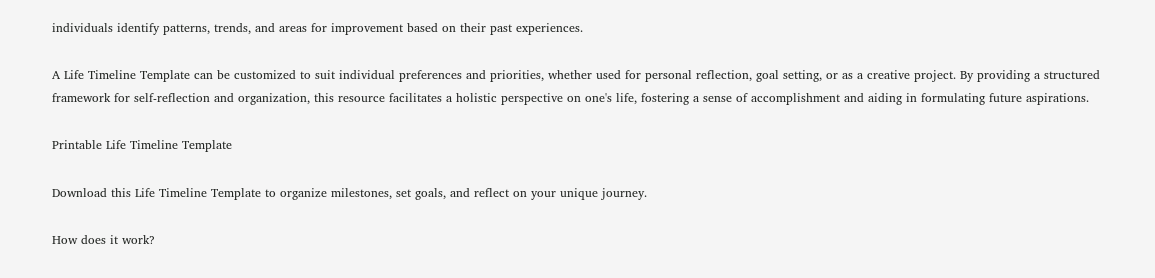individuals identify patterns, trends, and areas for improvement based on their past experiences.

A Life Timeline Template can be customized to suit individual preferences and priorities, whether used for personal reflection, goal setting, or as a creative project. By providing a structured framework for self-reflection and organization, this resource facilitates a holistic perspective on one's life, fostering a sense of accomplishment and aiding in formulating future aspirations.

Printable Life Timeline Template

Download this Life Timeline Template to organize milestones, set goals, and reflect on your unique journey.

How does it work?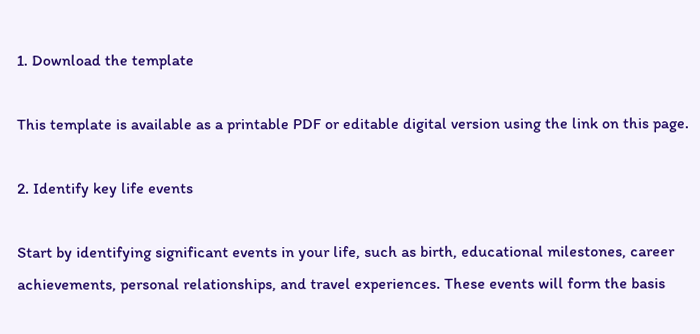1. Download the template

This template is available as a printable PDF or editable digital version using the link on this page.

2. Identify key life events

Start by identifying significant events in your life, such as birth, educational milestones, career achievements, personal relationships, and travel experiences. These events will form the basis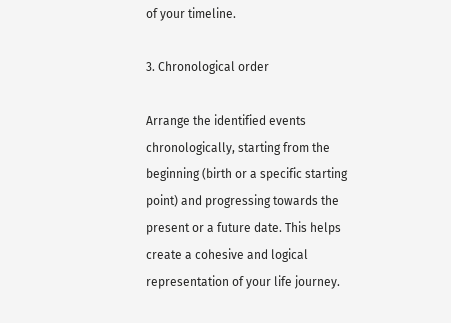of your timeline.

3. Chronological order

Arrange the identified events chronologically, starting from the beginning (birth or a specific starting point) and progressing towards the present or a future date. This helps create a cohesive and logical representation of your life journey.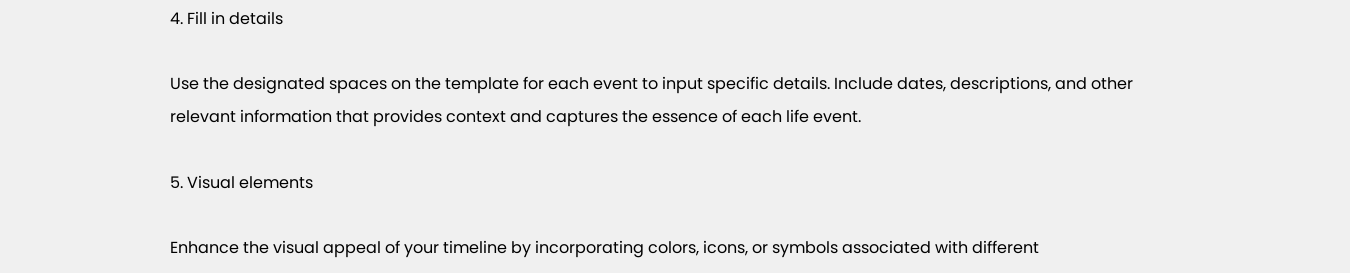4. Fill in details

Use the designated spaces on the template for each event to input specific details. Include dates, descriptions, and other relevant information that provides context and captures the essence of each life event.

5. Visual elements

Enhance the visual appeal of your timeline by incorporating colors, icons, or symbols associated with different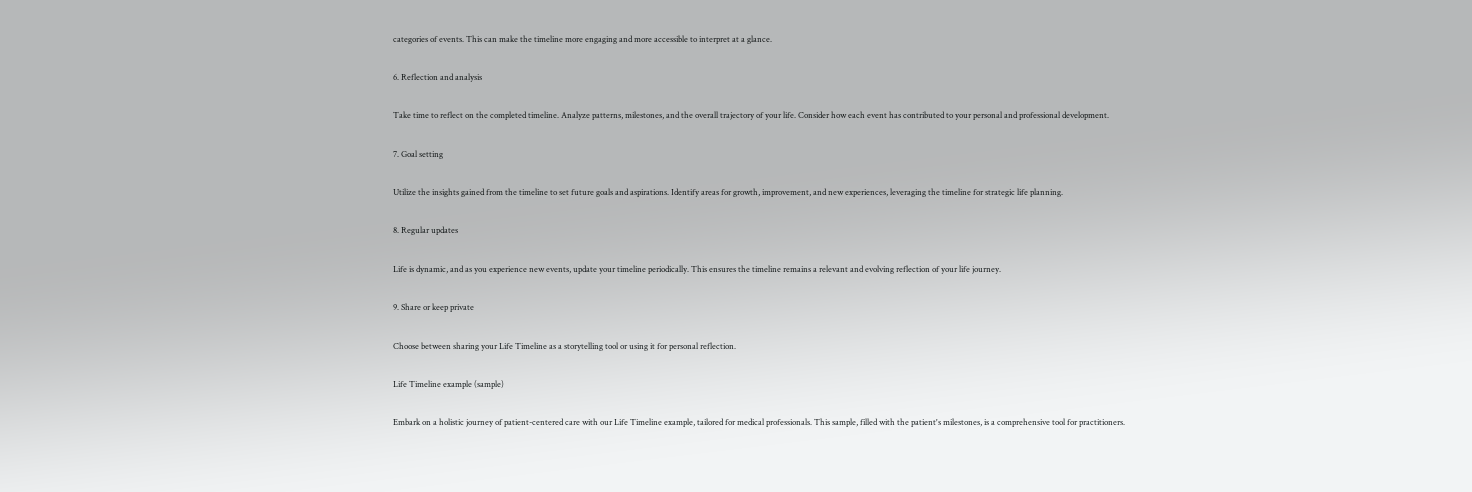categories of events. This can make the timeline more engaging and more accessible to interpret at a glance.

6. Reflection and analysis

Take time to reflect on the completed timeline. Analyze patterns, milestones, and the overall trajectory of your life. Consider how each event has contributed to your personal and professional development.

7. Goal setting

Utilize the insights gained from the timeline to set future goals and aspirations. Identify areas for growth, improvement, and new experiences, leveraging the timeline for strategic life planning.

8. Regular updates

Life is dynamic, and as you experience new events, update your timeline periodically. This ensures the timeline remains a relevant and evolving reflection of your life journey.

9. Share or keep private

Choose between sharing your Life Timeline as a storytelling tool or using it for personal reflection.

Life Timeline example (sample)

Embark on a holistic journey of patient-centered care with our Life Timeline example, tailored for medical professionals. This sample, filled with the patient's milestones, is a comprehensive tool for practitioners.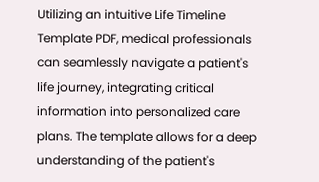Utilizing an intuitive Life Timeline Template PDF, medical professionals can seamlessly navigate a patient's life journey, integrating critical information into personalized care plans. The template allows for a deep understanding of the patient's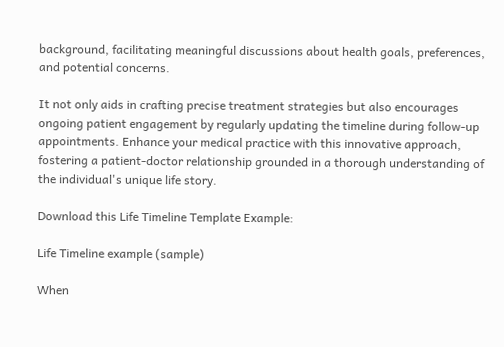background, facilitating meaningful discussions about health goals, preferences, and potential concerns.

It not only aids in crafting precise treatment strategies but also encourages ongoing patient engagement by regularly updating the timeline during follow-up appointments. Enhance your medical practice with this innovative approach, fostering a patient-doctor relationship grounded in a thorough understanding of the individual's unique life story.

Download this Life Timeline Template Example:

Life Timeline example (sample)

When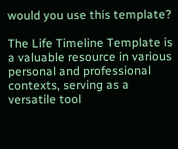would you use this template?

The Life Timeline Template is a valuable resource in various personal and professional contexts, serving as a versatile tool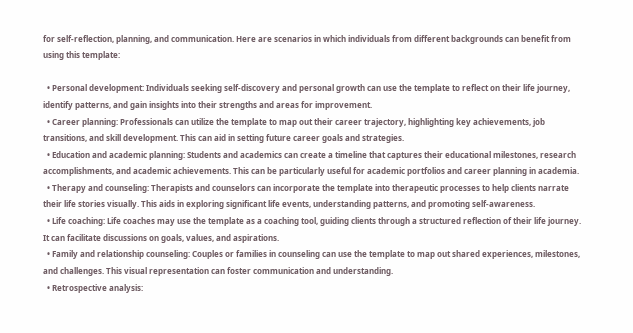for self-reflection, planning, and communication. Here are scenarios in which individuals from different backgrounds can benefit from using this template:

  • Personal development: Individuals seeking self-discovery and personal growth can use the template to reflect on their life journey, identify patterns, and gain insights into their strengths and areas for improvement.
  • Career planning: Professionals can utilize the template to map out their career trajectory, highlighting key achievements, job transitions, and skill development. This can aid in setting future career goals and strategies.
  • Education and academic planning: Students and academics can create a timeline that captures their educational milestones, research accomplishments, and academic achievements. This can be particularly useful for academic portfolios and career planning in academia.
  • Therapy and counseling: Therapists and counselors can incorporate the template into therapeutic processes to help clients narrate their life stories visually. This aids in exploring significant life events, understanding patterns, and promoting self-awareness.
  • Life coaching: Life coaches may use the template as a coaching tool, guiding clients through a structured reflection of their life journey. It can facilitate discussions on goals, values, and aspirations.
  • Family and relationship counseling: Couples or families in counseling can use the template to map out shared experiences, milestones, and challenges. This visual representation can foster communication and understanding.
  • Retrospective analysis: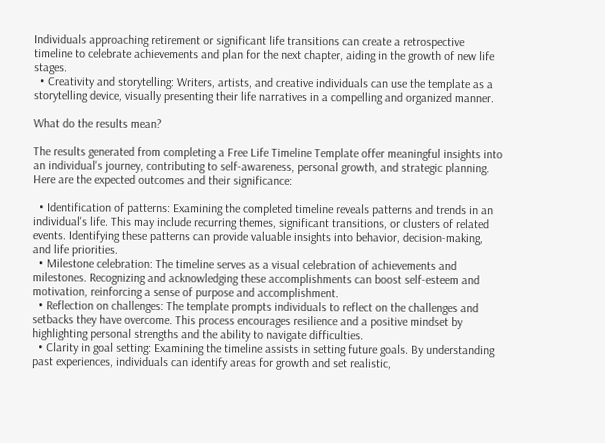Individuals approaching retirement or significant life transitions can create a retrospective timeline to celebrate achievements and plan for the next chapter, aiding in the growth of new life stages.
  • Creativity and storytelling: Writers, artists, and creative individuals can use the template as a storytelling device, visually presenting their life narratives in a compelling and organized manner.

What do the results mean?

The results generated from completing a Free Life Timeline Template offer meaningful insights into an individual's journey, contributing to self-awareness, personal growth, and strategic planning. Here are the expected outcomes and their significance:

  • Identification of patterns: Examining the completed timeline reveals patterns and trends in an individual's life. This may include recurring themes, significant transitions, or clusters of related events. Identifying these patterns can provide valuable insights into behavior, decision-making, and life priorities.
  • Milestone celebration: The timeline serves as a visual celebration of achievements and milestones. Recognizing and acknowledging these accomplishments can boost self-esteem and motivation, reinforcing a sense of purpose and accomplishment.
  • Reflection on challenges: The template prompts individuals to reflect on the challenges and setbacks they have overcome. This process encourages resilience and a positive mindset by highlighting personal strengths and the ability to navigate difficulties.
  • Clarity in goal setting: Examining the timeline assists in setting future goals. By understanding past experiences, individuals can identify areas for growth and set realistic,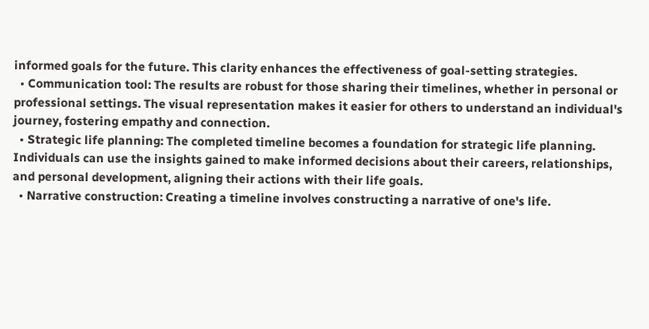informed goals for the future. This clarity enhances the effectiveness of goal-setting strategies.
  • Communication tool: The results are robust for those sharing their timelines, whether in personal or professional settings. The visual representation makes it easier for others to understand an individual's journey, fostering empathy and connection.
  • Strategic life planning: The completed timeline becomes a foundation for strategic life planning. Individuals can use the insights gained to make informed decisions about their careers, relationships, and personal development, aligning their actions with their life goals.
  • Narrative construction: Creating a timeline involves constructing a narrative of one's life.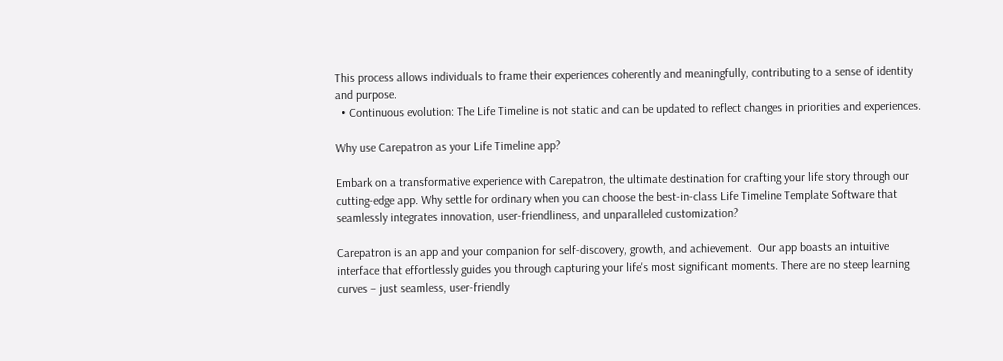This process allows individuals to frame their experiences coherently and meaningfully, contributing to a sense of identity and purpose.
  • Continuous evolution: The Life Timeline is not static and can be updated to reflect changes in priorities and experiences.

Why use Carepatron as your Life Timeline app?

Embark on a transformative experience with Carepatron, the ultimate destination for crafting your life story through our cutting-edge app. Why settle for ordinary when you can choose the best-in-class Life Timeline Template Software that seamlessly integrates innovation, user-friendliness, and unparalleled customization?

Carepatron is an app and your companion for self-discovery, growth, and achievement.  Our app boasts an intuitive interface that effortlessly guides you through capturing your life's most significant moments. There are no steep learning curves – just seamless, user-friendly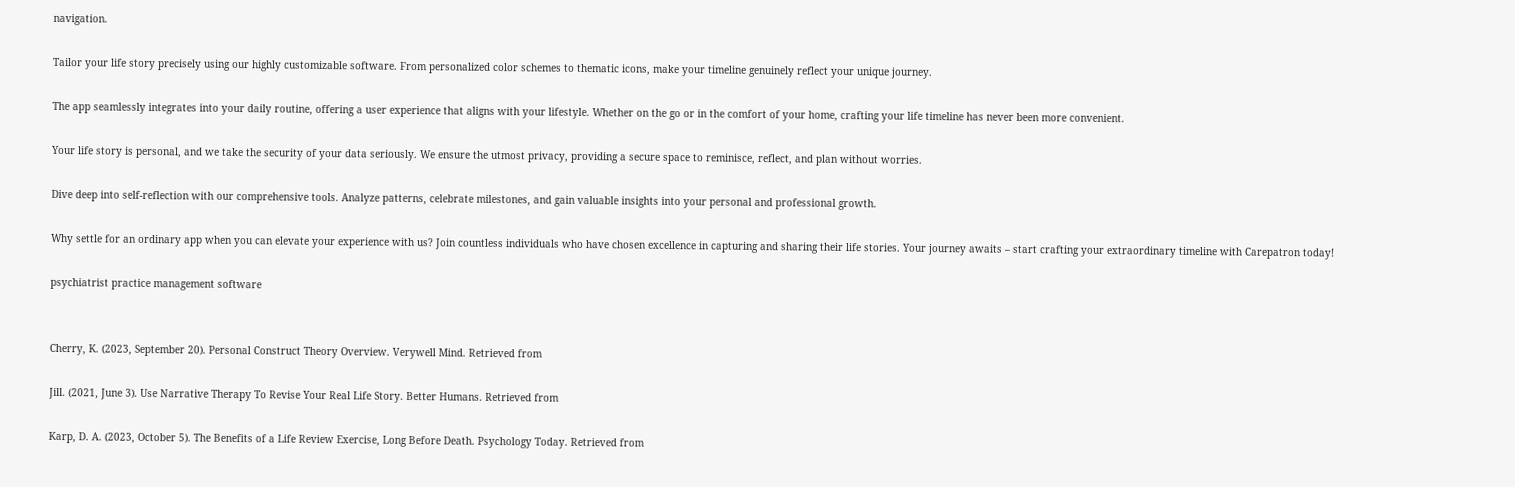navigation.

Tailor your life story precisely using our highly customizable software. From personalized color schemes to thematic icons, make your timeline genuinely reflect your unique journey.

The app seamlessly integrates into your daily routine, offering a user experience that aligns with your lifestyle. Whether on the go or in the comfort of your home, crafting your life timeline has never been more convenient.

Your life story is personal, and we take the security of your data seriously. We ensure the utmost privacy, providing a secure space to reminisce, reflect, and plan without worries.

Dive deep into self-reflection with our comprehensive tools. Analyze patterns, celebrate milestones, and gain valuable insights into your personal and professional growth.

Why settle for an ordinary app when you can elevate your experience with us? Join countless individuals who have chosen excellence in capturing and sharing their life stories. Your journey awaits – start crafting your extraordinary timeline with Carepatron today!

psychiatrist practice management software


Cherry, K. (2023, September 20). Personal Construct Theory Overview. Verywell Mind. Retrieved from

Jill. (2021, June 3). Use Narrative Therapy To Revise Your Real Life Story. Better Humans. Retrieved from

Karp, D. A. (2023, October 5). The Benefits of a Life Review Exercise, Long Before Death. Psychology Today. Retrieved from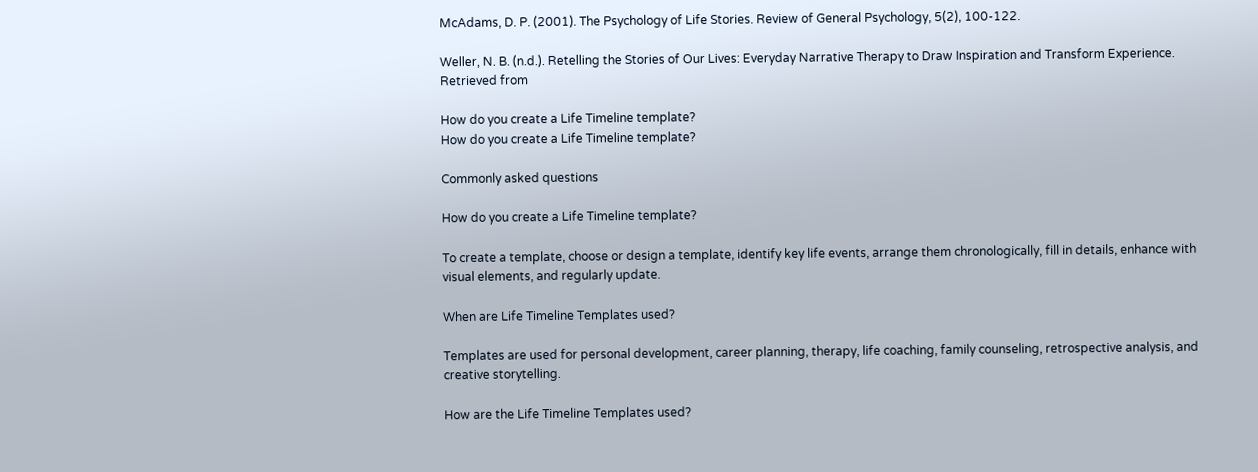McAdams, D. P. (2001). The Psychology of Life Stories. Review of General Psychology, 5(2), 100-122.

Weller, N. B. (n.d.). Retelling the Stories of Our Lives: Everyday Narrative Therapy to Draw Inspiration and Transform Experience. Retrieved from

How do you create a Life Timeline template?
How do you create a Life Timeline template?

Commonly asked questions

How do you create a Life Timeline template?

To create a template, choose or design a template, identify key life events, arrange them chronologically, fill in details, enhance with visual elements, and regularly update.

When are Life Timeline Templates used?

Templates are used for personal development, career planning, therapy, life coaching, family counseling, retrospective analysis, and creative storytelling.

How are the Life Timeline Templates used?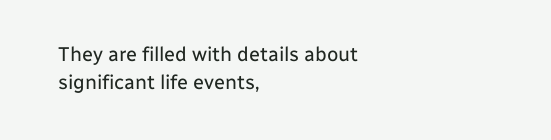They are filled with details about significant life events,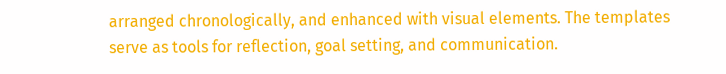arranged chronologically, and enhanced with visual elements. The templates serve as tools for reflection, goal setting, and communication.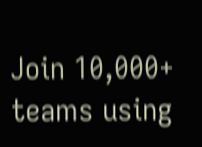Join 10,000+ teams using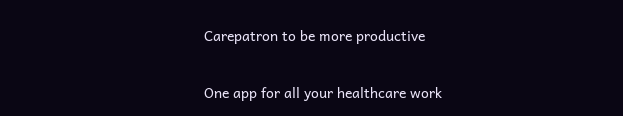Carepatron to be more productive

One app for all your healthcare work